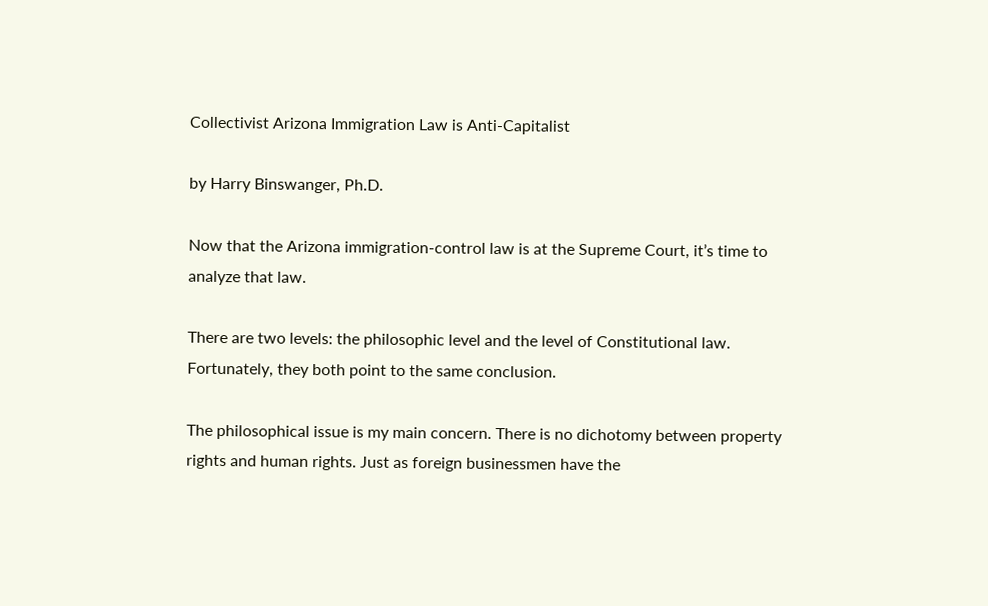Collectivist Arizona Immigration Law is Anti-Capitalist

by Harry Binswanger, Ph.D.

Now that the Arizona immigration-control law is at the Supreme Court, it’s time to analyze that law.

There are two levels: the philosophic level and the level of Constitutional law. Fortunately, they both point to the same conclusion.

The philosophical issue is my main concern. There is no dichotomy between property rights and human rights. Just as foreign businessmen have the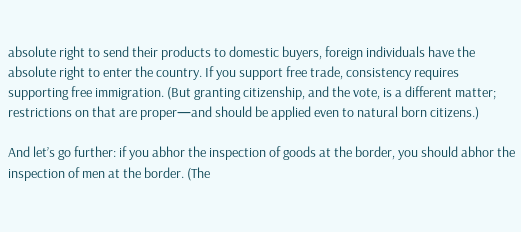absolute right to send their products to domestic buyers, foreign individuals have the absolute right to enter the country. If you support free trade, consistency requires supporting free immigration. (But granting citizenship, and the vote, is a different matter; restrictions on that are proper—and should be applied even to natural born citizens.)

And let’s go further: if you abhor the inspection of goods at the border, you should abhor the inspection of men at the border. (The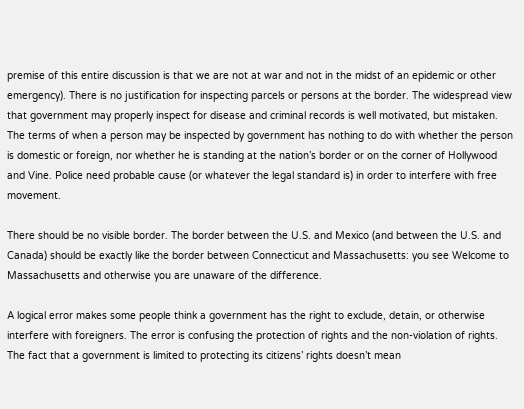premise of this entire discussion is that we are not at war and not in the midst of an epidemic or other emergency). There is no justification for inspecting parcels or persons at the border. The widespread view that government may properly inspect for disease and criminal records is well motivated, but mistaken. The terms of when a person may be inspected by government has nothing to do with whether the person is domestic or foreign, nor whether he is standing at the nation’s border or on the corner of Hollywood and Vine. Police need probable cause (or whatever the legal standard is) in order to interfere with free movement.

There should be no visible border. The border between the U.S. and Mexico (and between the U.S. and Canada) should be exactly like the border between Connecticut and Massachusetts: you see Welcome to Massachusetts and otherwise you are unaware of the difference.

A logical error makes some people think a government has the right to exclude, detain, or otherwise interfere with foreigners. The error is confusing the protection of rights and the non-violation of rights. The fact that a government is limited to protecting its citizens’ rights doesn’t mean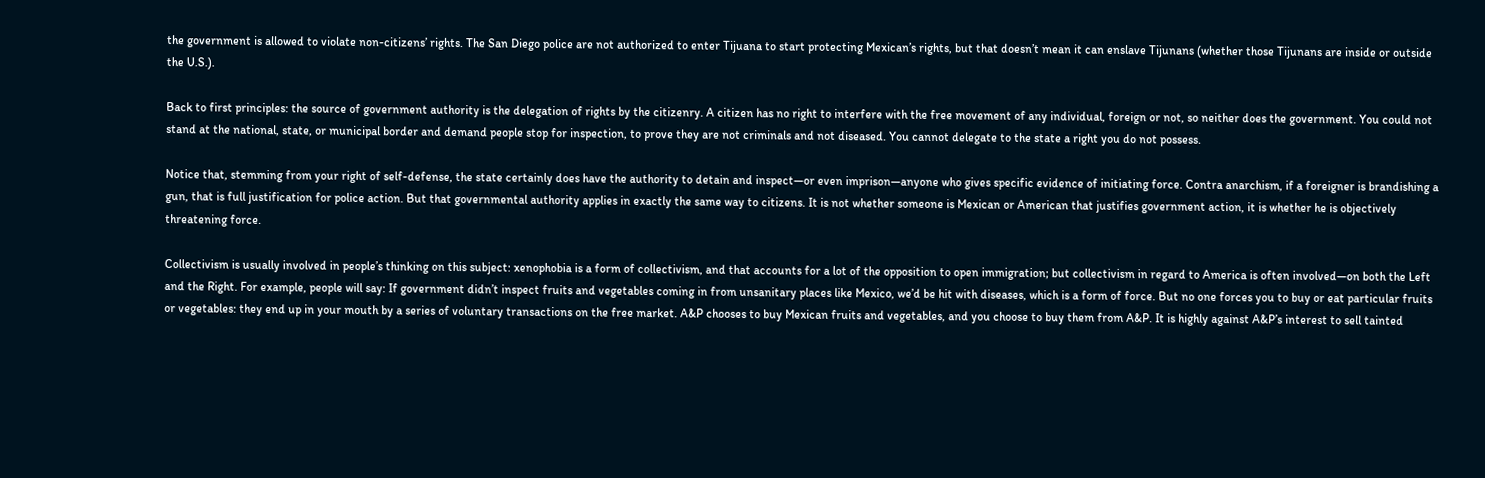the government is allowed to violate non-citizens’ rights. The San Diego police are not authorized to enter Tijuana to start protecting Mexican’s rights, but that doesn’t mean it can enslave Tijunans (whether those Tijunans are inside or outside the U.S.).

Back to first principles: the source of government authority is the delegation of rights by the citizenry. A citizen has no right to interfere with the free movement of any individual, foreign or not, so neither does the government. You could not stand at the national, state, or municipal border and demand people stop for inspection, to prove they are not criminals and not diseased. You cannot delegate to the state a right you do not possess.

Notice that, stemming from your right of self-defense, the state certainly does have the authority to detain and inspect—or even imprison—anyone who gives specific evidence of initiating force. Contra anarchism, if a foreigner is brandishing a gun, that is full justification for police action. But that governmental authority applies in exactly the same way to citizens. It is not whether someone is Mexican or American that justifies government action, it is whether he is objectively threatening force.

Collectivism is usually involved in people’s thinking on this subject: xenophobia is a form of collectivism, and that accounts for a lot of the opposition to open immigration; but collectivism in regard to America is often involved—on both the Left and the Right. For example, people will say: If government didn’t inspect fruits and vegetables coming in from unsanitary places like Mexico, we’d be hit with diseases, which is a form of force. But no one forces you to buy or eat particular fruits or vegetables: they end up in your mouth by a series of voluntary transactions on the free market. A&P chooses to buy Mexican fruits and vegetables, and you choose to buy them from A&P. It is highly against A&P’s interest to sell tainted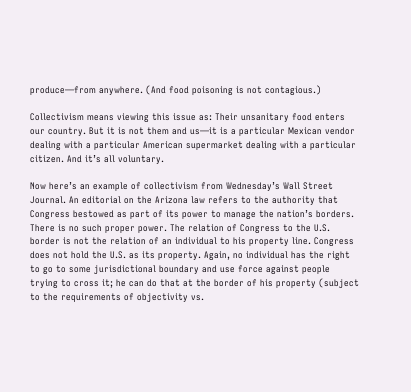produce—from anywhere. (And food poisoning is not contagious.)

Collectivism means viewing this issue as: Their unsanitary food enters our country. But it is not them and us—it is a particular Mexican vendor dealing with a particular American supermarket dealing with a particular citizen. And it’s all voluntary.

Now here’s an example of collectivism from Wednesday’s Wall Street Journal. An editorial on the Arizona law refers to the authority that Congress bestowed as part of its power to manage the nation’s borders. There is no such proper power. The relation of Congress to the U.S. border is not the relation of an individual to his property line. Congress does not hold the U.S. as its property. Again, no individual has the right to go to some jurisdictional boundary and use force against people trying to cross it; he can do that at the border of his property (subject to the requirements of objectivity vs.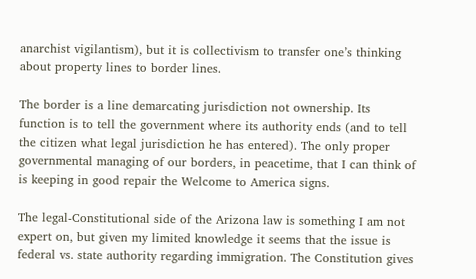anarchist vigilantism), but it is collectivism to transfer one’s thinking about property lines to border lines.

The border is a line demarcating jurisdiction not ownership. Its function is to tell the government where its authority ends (and to tell the citizen what legal jurisdiction he has entered). The only proper governmental managing of our borders, in peacetime, that I can think of is keeping in good repair the Welcome to America signs.

The legal-Constitutional side of the Arizona law is something I am not expert on, but given my limited knowledge it seems that the issue is federal vs. state authority regarding immigration. The Constitution gives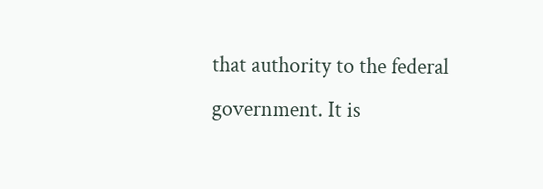that authority to the federal government. It is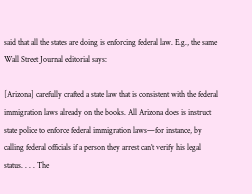said that all the states are doing is enforcing federal law. E.g., the same Wall Street Journal editorial says:

[Arizona] carefully crafted a state law that is consistent with the federal immigration laws already on the books. All Arizona does is instruct state police to enforce federal immigration laws—for instance, by calling federal officials if a person they arrest can’t verify his legal status. . . . The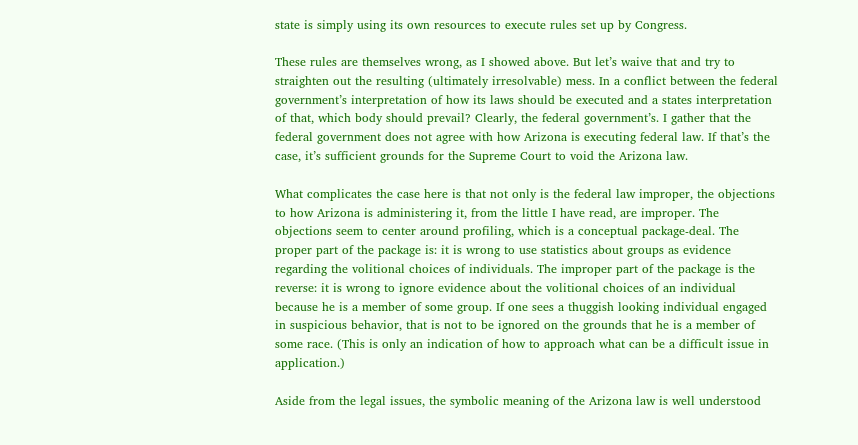state is simply using its own resources to execute rules set up by Congress.

These rules are themselves wrong, as I showed above. But let’s waive that and try to straighten out the resulting (ultimately irresolvable) mess. In a conflict between the federal government’s interpretation of how its laws should be executed and a states interpretation of that, which body should prevail? Clearly, the federal government’s. I gather that the federal government does not agree with how Arizona is executing federal law. If that’s the case, it’s sufficient grounds for the Supreme Court to void the Arizona law.

What complicates the case here is that not only is the federal law improper, the objections to how Arizona is administering it, from the little I have read, are improper. The objections seem to center around profiling, which is a conceptual package-deal. The proper part of the package is: it is wrong to use statistics about groups as evidence regarding the volitional choices of individuals. The improper part of the package is the reverse: it is wrong to ignore evidence about the volitional choices of an individual because he is a member of some group. If one sees a thuggish looking individual engaged in suspicious behavior, that is not to be ignored on the grounds that he is a member of some race. (This is only an indication of how to approach what can be a difficult issue in application.)

Aside from the legal issues, the symbolic meaning of the Arizona law is well understood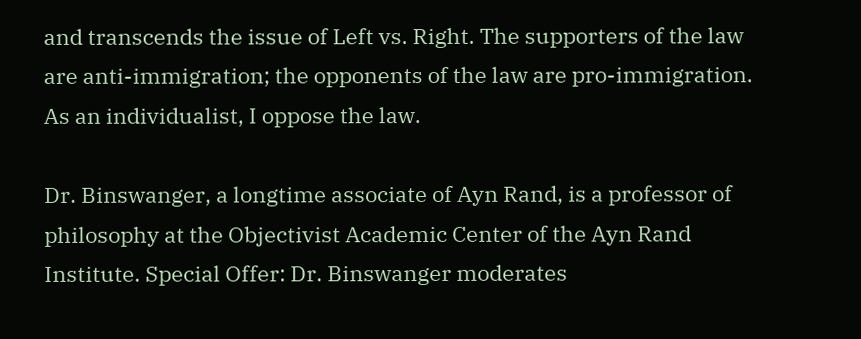and transcends the issue of Left vs. Right. The supporters of the law are anti-immigration; the opponents of the law are pro-immigration. As an individualist, I oppose the law.

Dr. Binswanger, a longtime associate of Ayn Rand, is a professor of philosophy at the Objectivist Academic Center of the Ayn Rand Institute. Special Offer: Dr. Binswanger moderates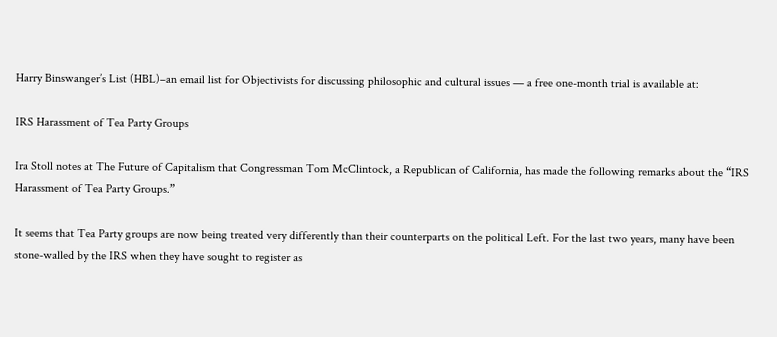Harry Binswanger’s List (HBL)–an email list for Objectivists for discussing philosophic and cultural issues — a free one-month trial is available at:

IRS Harassment of Tea Party Groups

Ira Stoll notes at The Future of Capitalism that Congressman Tom McClintock, a Republican of California, has made the following remarks about the “IRS Harassment of Tea Party Groups.”

It seems that Tea Party groups are now being treated very differently than their counterparts on the political Left. For the last two years, many have been stone-walled by the IRS when they have sought to register as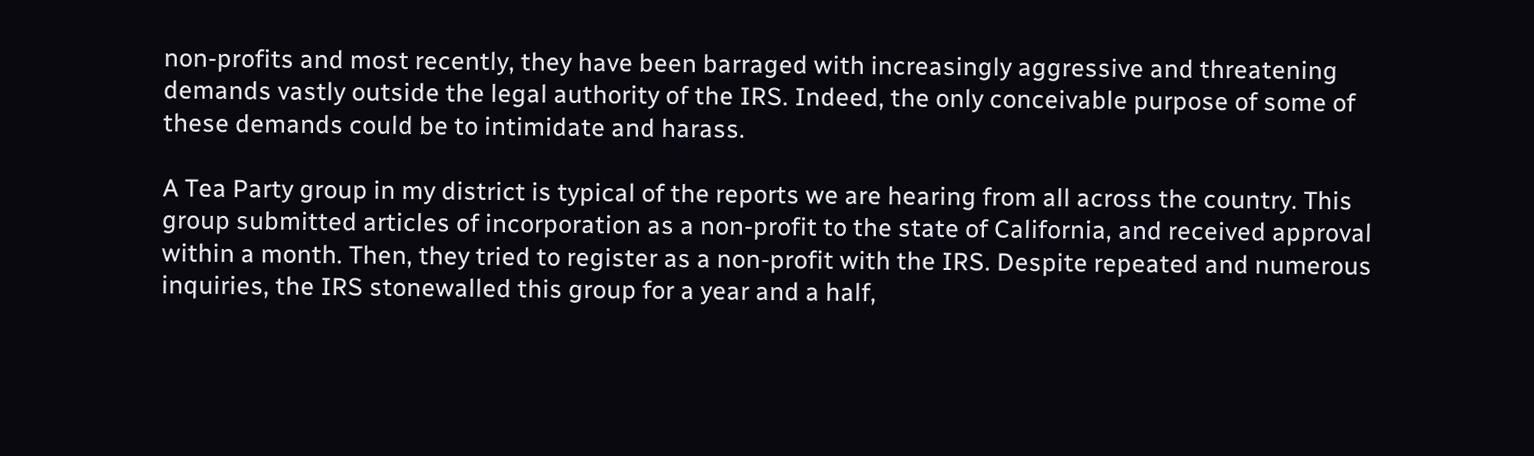non-profits and most recently, they have been barraged with increasingly aggressive and threatening demands vastly outside the legal authority of the IRS. Indeed, the only conceivable purpose of some of these demands could be to intimidate and harass.

A Tea Party group in my district is typical of the reports we are hearing from all across the country. This group submitted articles of incorporation as a non-profit to the state of California, and received approval within a month. Then, they tried to register as a non-profit with the IRS. Despite repeated and numerous inquiries, the IRS stonewalled this group for a year and a half,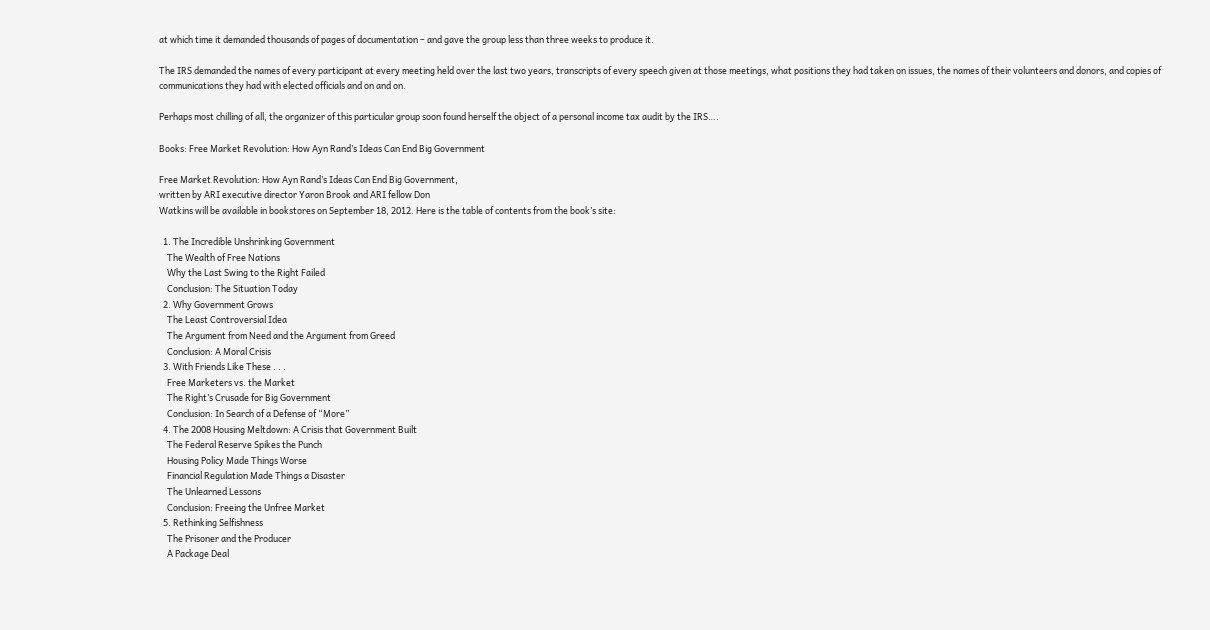at which time it demanded thousands of pages of documentation – and gave the group less than three weeks to produce it.

The IRS demanded the names of every participant at every meeting held over the last two years, transcripts of every speech given at those meetings, what positions they had taken on issues, the names of their volunteers and donors, and copies of communications they had with elected officials and on and on.

Perhaps most chilling of all, the organizer of this particular group soon found herself the object of a personal income tax audit by the IRS….

Books: Free Market Revolution: How Ayn Rand’s Ideas Can End Big Government

Free Market Revolution: How Ayn Rand’s Ideas Can End Big Government,
written by ARI executive director Yaron Brook and ARI fellow Don
Watkins will be available in bookstores on September 18, 2012. Here is the table of contents from the book’s site:

  1. The Incredible Unshrinking Government
    The Wealth of Free Nations
    Why the Last Swing to the Right Failed
    Conclusion: The Situation Today
  2. Why Government Grows
    The Least Controversial Idea
    The Argument from Need and the Argument from Greed
    Conclusion: A Moral Crisis
  3. With Friends Like These . . .
    Free Marketers vs. the Market
    The Right’s Crusade for Big Government
    Conclusion: In Search of a Defense of “More”
  4. The 2008 Housing Meltdown: A Crisis that Government Built
    The Federal Reserve Spikes the Punch
    Housing Policy Made Things Worse
    Financial Regulation Made Things a Disaster
    The Unlearned Lessons
    Conclusion: Freeing the Unfree Market
  5. Rethinking Selfishness
    The Prisoner and the Producer
    A Package Deal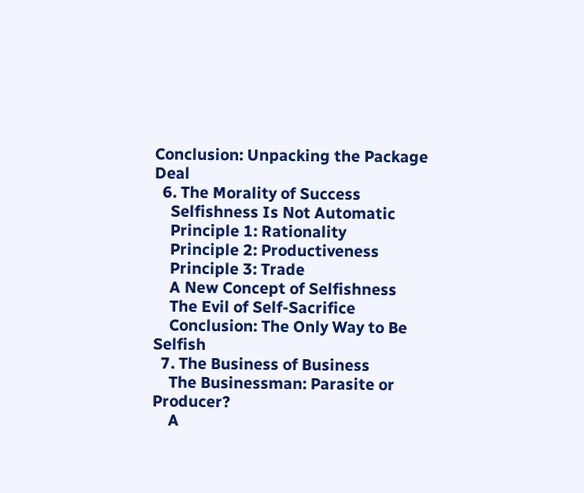Conclusion: Unpacking the Package Deal
  6. The Morality of Success
    Selfishness Is Not Automatic
    Principle 1: Rationality
    Principle 2: Productiveness
    Principle 3: Trade
    A New Concept of Selfishness
    The Evil of Self-Sacrifice
    Conclusion: The Only Way to Be Selfish
  7. The Business of Business
    The Businessman: Parasite or Producer?
    A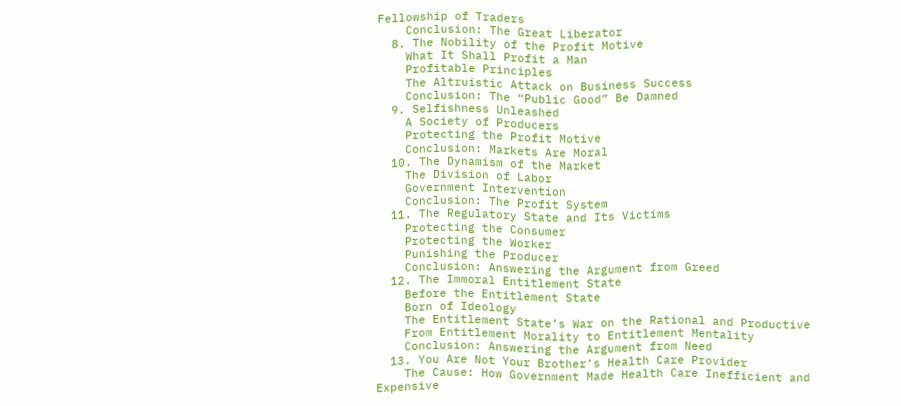Fellowship of Traders
    Conclusion: The Great Liberator
  8. The Nobility of the Profit Motive
    What It Shall Profit a Man
    Profitable Principles
    The Altruistic Attack on Business Success
    Conclusion: The “Public Good” Be Damned
  9. Selfishness Unleashed
    A Society of Producers
    Protecting the Profit Motive
    Conclusion: Markets Are Moral
  10. The Dynamism of the Market
    The Division of Labor
    Government Intervention
    Conclusion: The Profit System
  11. The Regulatory State and Its Victims
    Protecting the Consumer
    Protecting the Worker
    Punishing the Producer
    Conclusion: Answering the Argument from Greed
  12. The Immoral Entitlement State
    Before the Entitlement State
    Born of Ideology
    The Entitlement State’s War on the Rational and Productive
    From Entitlement Morality to Entitlement Mentality
    Conclusion: Answering the Argument from Need
  13. You Are Not Your Brother’s Health Care Provider
    The Cause: How Government Made Health Care Inefficient and Expensive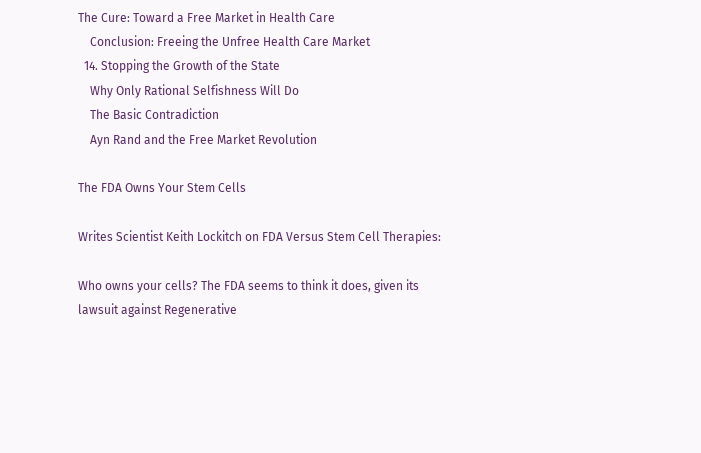The Cure: Toward a Free Market in Health Care
    Conclusion: Freeing the Unfree Health Care Market
  14. Stopping the Growth of the State
    Why Only Rational Selfishness Will Do
    The Basic Contradiction
    Ayn Rand and the Free Market Revolution

The FDA Owns Your Stem Cells

Writes Scientist Keith Lockitch on FDA Versus Stem Cell Therapies:

Who owns your cells? The FDA seems to think it does, given its lawsuit against Regenerative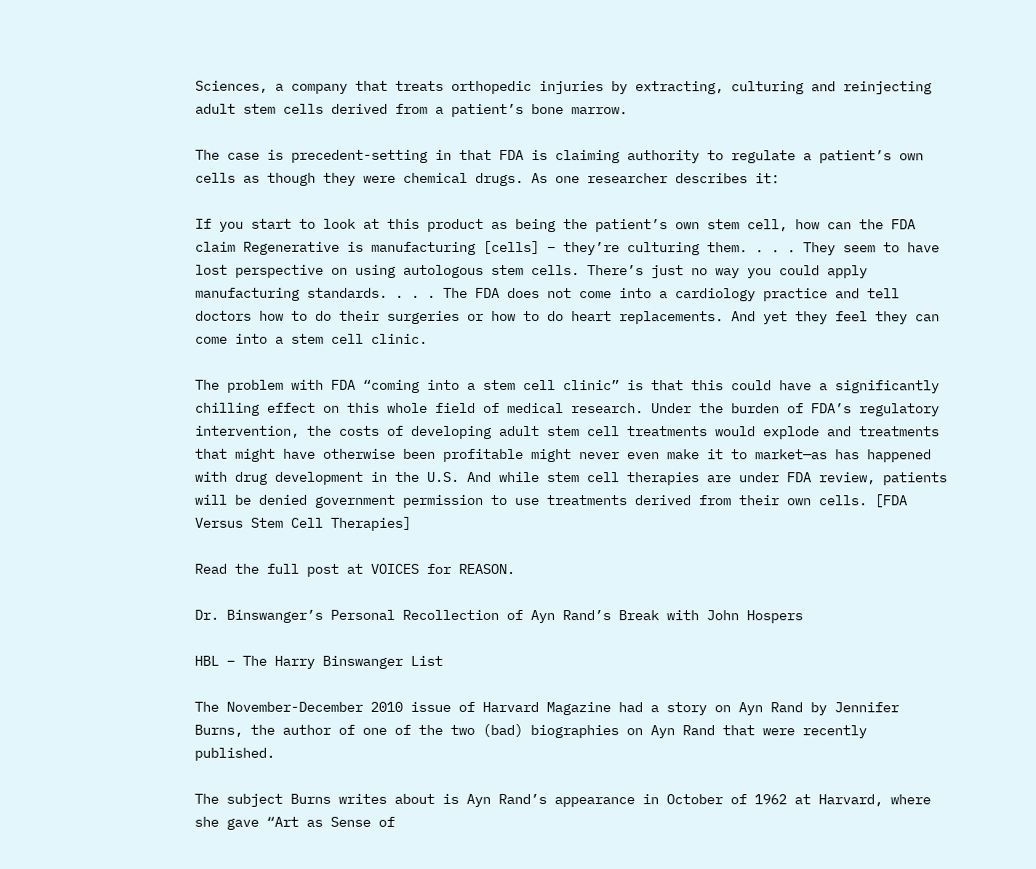Sciences, a company that treats orthopedic injuries by extracting, culturing and reinjecting adult stem cells derived from a patient’s bone marrow.

The case is precedent-setting in that FDA is claiming authority to regulate a patient’s own cells as though they were chemical drugs. As one researcher describes it:

If you start to look at this product as being the patient’s own stem cell, how can the FDA claim Regenerative is manufacturing [cells] – they’re culturing them. . . . They seem to have lost perspective on using autologous stem cells. There’s just no way you could apply manufacturing standards. . . . The FDA does not come into a cardiology practice and tell doctors how to do their surgeries or how to do heart replacements. And yet they feel they can come into a stem cell clinic.

The problem with FDA “coming into a stem cell clinic” is that this could have a significantly chilling effect on this whole field of medical research. Under the burden of FDA’s regulatory intervention, the costs of developing adult stem cell treatments would explode and treatments that might have otherwise been profitable might never even make it to market—as has happened with drug development in the U.S. And while stem cell therapies are under FDA review, patients will be denied government permission to use treatments derived from their own cells. [FDA Versus Stem Cell Therapies]

Read the full post at VOICES for REASON.

Dr. Binswanger’s Personal Recollection of Ayn Rand’s Break with John Hospers

HBL – The Harry Binswanger List

The November-December 2010 issue of Harvard Magazine had a story on Ayn Rand by Jennifer Burns, the author of one of the two (bad) biographies on Ayn Rand that were recently published.

The subject Burns writes about is Ayn Rand’s appearance in October of 1962 at Harvard, where she gave “Art as Sense of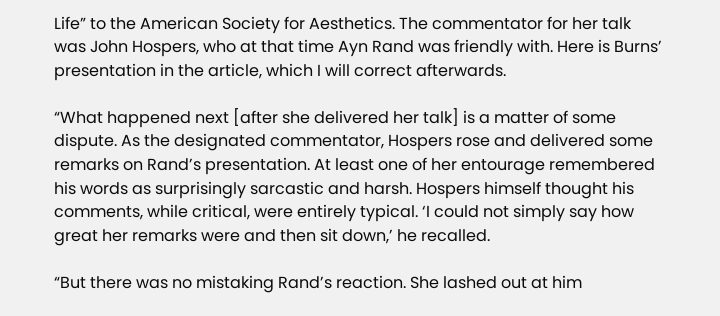Life” to the American Society for Aesthetics. The commentator for her talk was John Hospers, who at that time Ayn Rand was friendly with. Here is Burns’ presentation in the article, which I will correct afterwards.

“What happened next [after she delivered her talk] is a matter of some dispute. As the designated commentator, Hospers rose and delivered some remarks on Rand’s presentation. At least one of her entourage remembered his words as surprisingly sarcastic and harsh. Hospers himself thought his comments, while critical, were entirely typical. ‘I could not simply say how great her remarks were and then sit down,’ he recalled.

“But there was no mistaking Rand’s reaction. She lashed out at him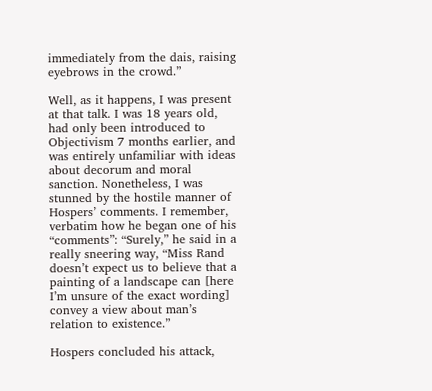immediately from the dais, raising eyebrows in the crowd.”

Well, as it happens, I was present at that talk. I was 18 years old, had only been introduced to Objectivism 7 months earlier, and was entirely unfamiliar with ideas about decorum and moral sanction. Nonetheless, I was stunned by the hostile manner of Hospers’ comments. I remember, verbatim how he began one of his “comments”: “Surely,” he said in a really sneering way, “Miss Rand doesn’t expect us to believe that a painting of a landscape can [here I’m unsure of the exact wording] convey a view about man’s relation to existence.”

Hospers concluded his attack,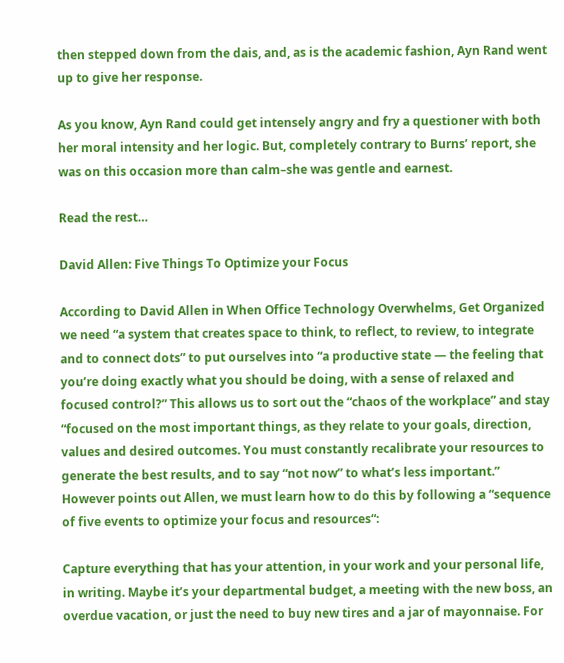then stepped down from the dais, and, as is the academic fashion, Ayn Rand went up to give her response.

As you know, Ayn Rand could get intensely angry and fry a questioner with both her moral intensity and her logic. But, completely contrary to Burns’ report, she was on this occasion more than calm–she was gentle and earnest.

Read the rest…

David Allen: Five Things To Optimize your Focus

According to David Allen in When Office Technology Overwhelms, Get Organized we need “a system that creates space to think, to reflect, to review, to integrate and to connect dots” to put ourselves into “a productive state — the feeling that you’re doing exactly what you should be doing, with a sense of relaxed and focused control?” This allows us to sort out the “chaos of the workplace” and stay “focused on the most important things, as they relate to your goals, direction, values and desired outcomes. You must constantly recalibrate your resources to generate the best results, and to say “not now” to what’s less important.” However points out Allen, we must learn how to do this by following a “sequence of five events to optimize your focus and resources“:

Capture everything that has your attention, in your work and your personal life, in writing. Maybe it’s your departmental budget, a meeting with the new boss, an overdue vacation, or just the need to buy new tires and a jar of mayonnaise. For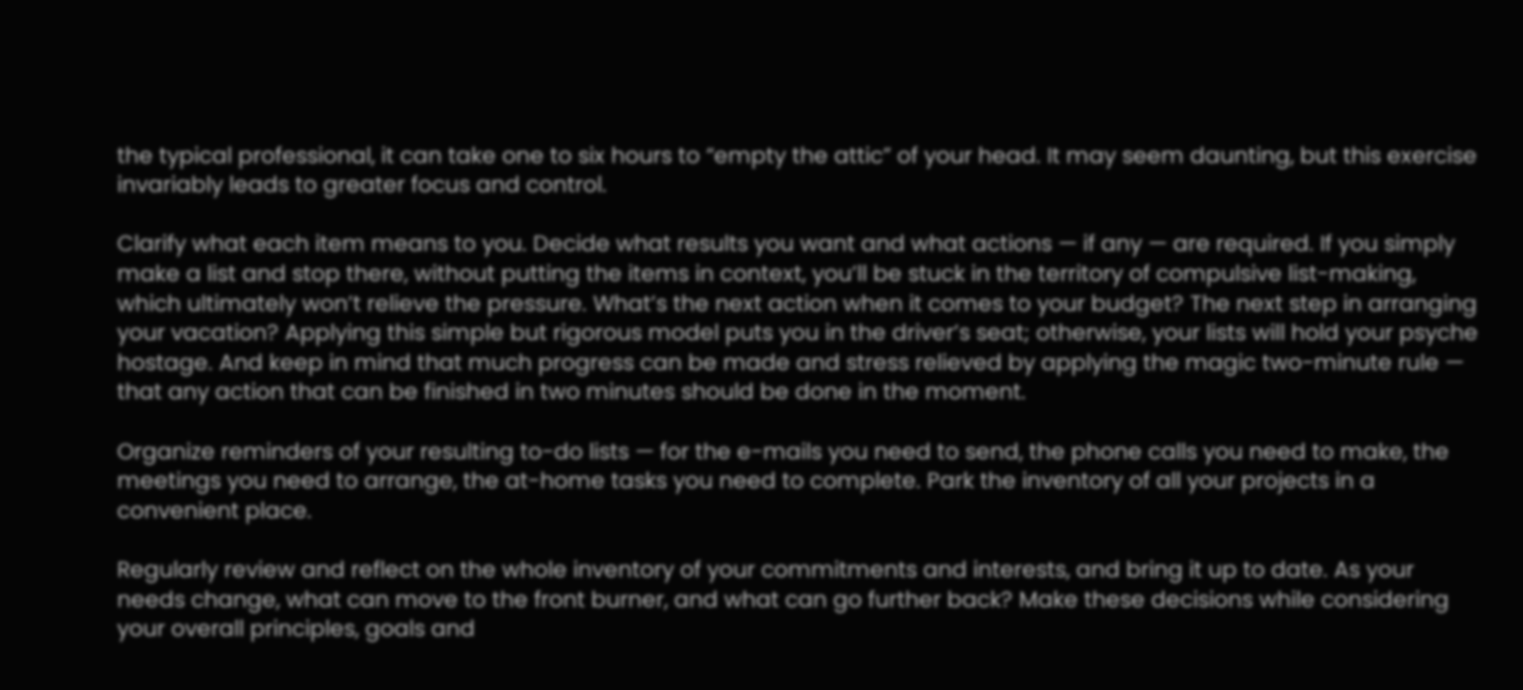the typical professional, it can take one to six hours to “empty the attic” of your head. It may seem daunting, but this exercise invariably leads to greater focus and control.

Clarify what each item means to you. Decide what results you want and what actions — if any — are required. If you simply make a list and stop there, without putting the items in context, you’ll be stuck in the territory of compulsive list-making, which ultimately won’t relieve the pressure. What’s the next action when it comes to your budget? The next step in arranging your vacation? Applying this simple but rigorous model puts you in the driver’s seat; otherwise, your lists will hold your psyche hostage. And keep in mind that much progress can be made and stress relieved by applying the magic two-minute rule — that any action that can be finished in two minutes should be done in the moment.

Organize reminders of your resulting to-do lists — for the e-mails you need to send, the phone calls you need to make, the meetings you need to arrange, the at-home tasks you need to complete. Park the inventory of all your projects in a convenient place.

Regularly review and reflect on the whole inventory of your commitments and interests, and bring it up to date. As your needs change, what can move to the front burner, and what can go further back? Make these decisions while considering your overall principles, goals and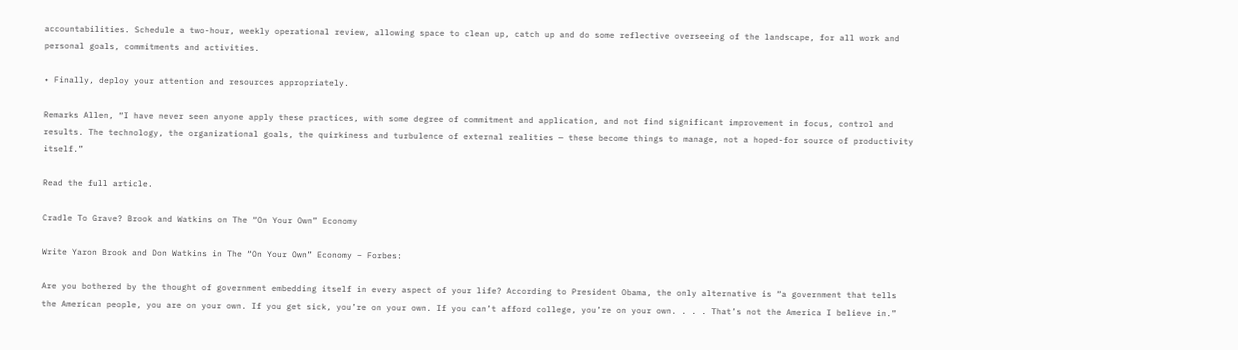accountabilities. Schedule a two-hour, weekly operational review, allowing space to clean up, catch up and do some reflective overseeing of the landscape, for all work and personal goals, commitments and activities.

• Finally, deploy your attention and resources appropriately.

Remarks Allen, “I have never seen anyone apply these practices, with some degree of commitment and application, and not find significant improvement in focus, control and results. The technology, the organizational goals, the quirkiness and turbulence of external realities — these become things to manage, not a hoped-for source of productivity itself.”

Read the full article.

Cradle To Grave? Brook and Watkins on The “On Your Own” Economy

Write Yaron Brook and Don Watkins in The “On Your Own” Economy – Forbes:

Are you bothered by the thought of government embedding itself in every aspect of your life? According to President Obama, the only alternative is “a government that tells the American people, you are on your own. If you get sick, you’re on your own. If you can’t afford college, you’re on your own. . . . That’s not the America I believe in.”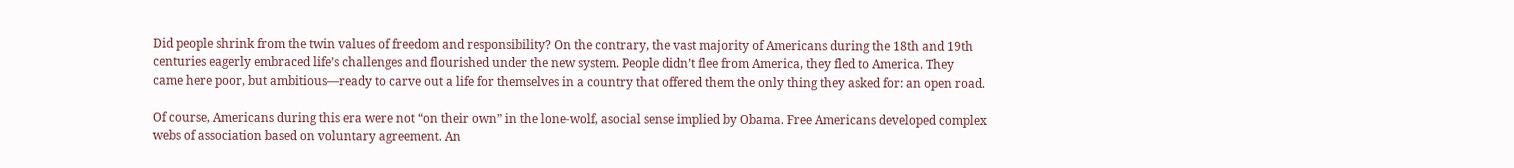Did people shrink from the twin values of freedom and responsibility? On the contrary, the vast majority of Americans during the 18th and 19th centuries eagerly embraced life’s challenges and flourished under the new system. People didn’t flee from America, they fled to America. They
came here poor, but ambitious—ready to carve out a life for themselves in a country that offered them the only thing they asked for: an open road.

Of course, Americans during this era were not “on their own” in the lone-wolf, asocial sense implied by Obama. Free Americans developed complex webs of association based on voluntary agreement. An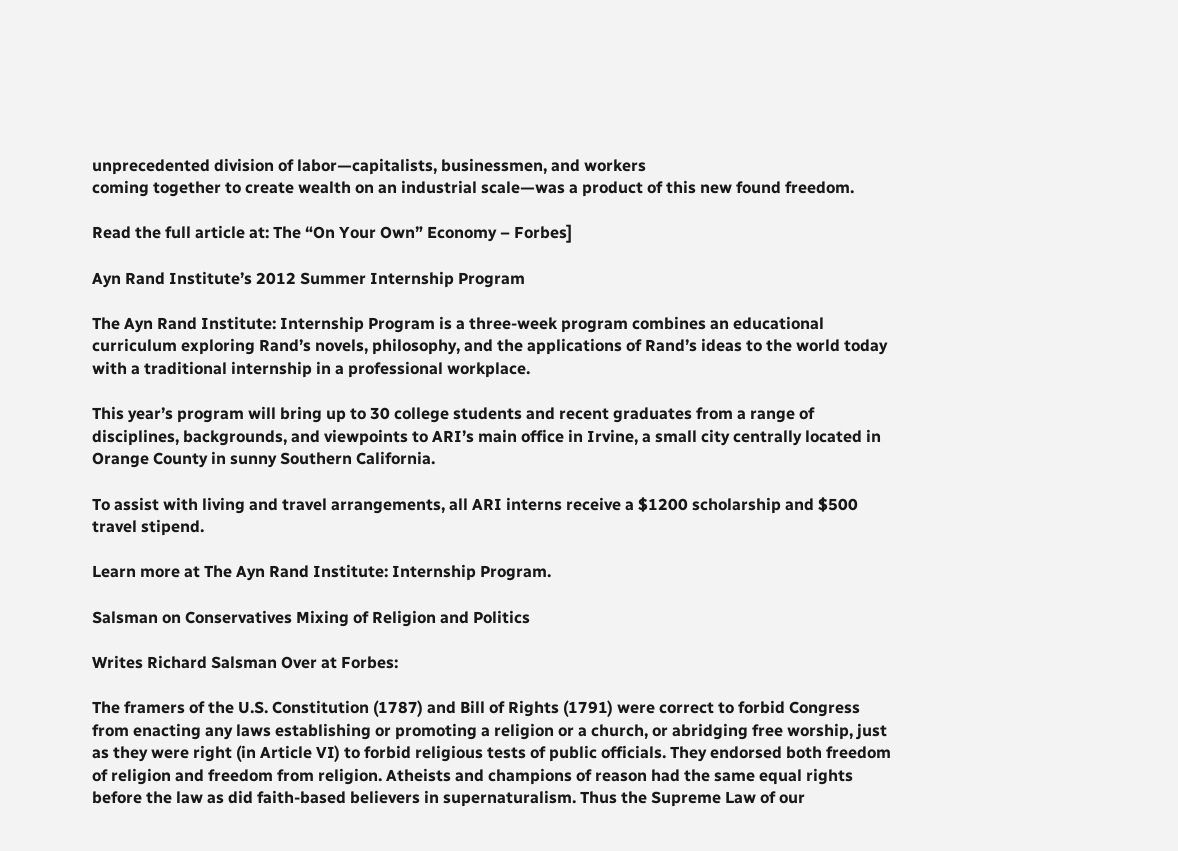unprecedented division of labor—capitalists, businessmen, and workers
coming together to create wealth on an industrial scale—was a product of this new found freedom.

Read the full article at: The “On Your Own” Economy – Forbes]

Ayn Rand Institute’s 2012 Summer Internship Program

The Ayn Rand Institute: Internship Program is a three-week program combines an educational curriculum exploring Rand’s novels, philosophy, and the applications of Rand’s ideas to the world today with a traditional internship in a professional workplace.

This year’s program will bring up to 30 college students and recent graduates from a range of disciplines, backgrounds, and viewpoints to ARI’s main office in Irvine, a small city centrally located in Orange County in sunny Southern California.

To assist with living and travel arrangements, all ARI interns receive a $1200 scholarship and $500 travel stipend.

Learn more at The Ayn Rand Institute: Internship Program.

Salsman on Conservatives Mixing of Religion and Politics

Writes Richard Salsman Over at Forbes:

The framers of the U.S. Constitution (1787) and Bill of Rights (1791) were correct to forbid Congress from enacting any laws establishing or promoting a religion or a church, or abridging free worship, just as they were right (in Article VI) to forbid religious tests of public officials. They endorsed both freedom of religion and freedom from religion. Atheists and champions of reason had the same equal rights before the law as did faith-based believers in supernaturalism. Thus the Supreme Law of our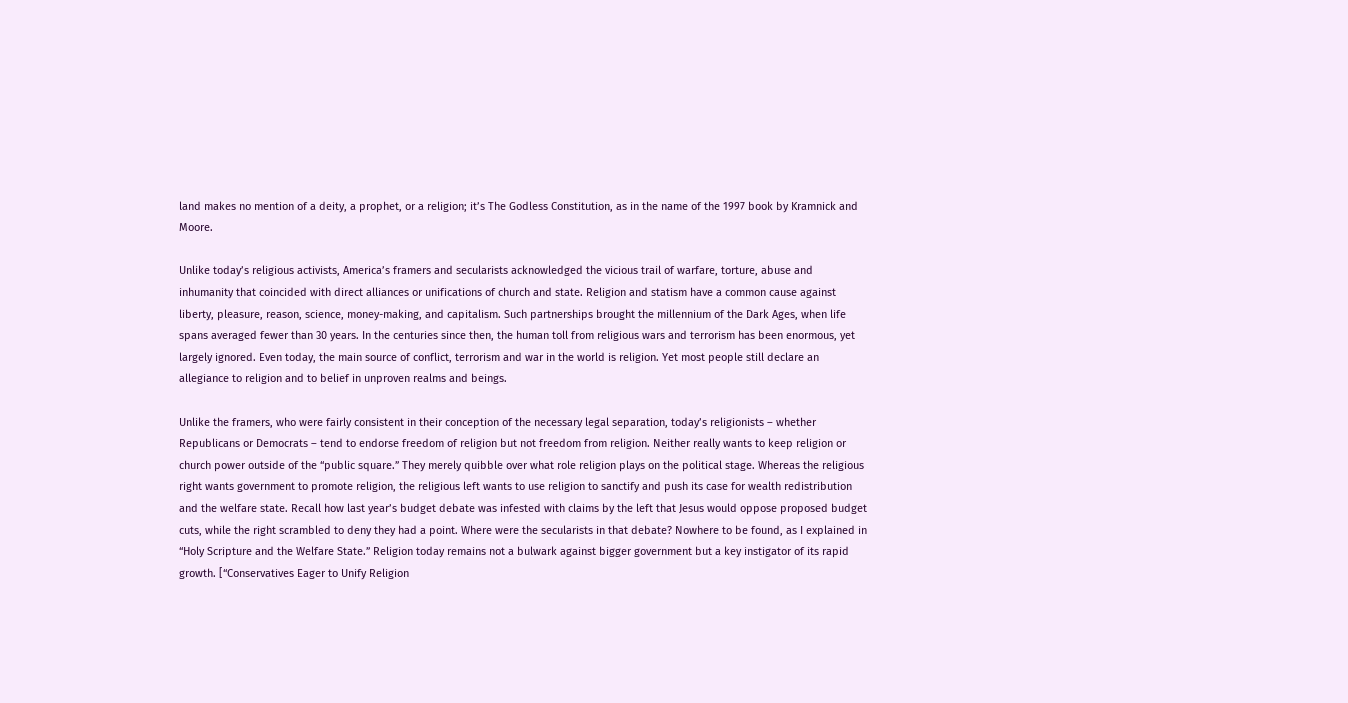land makes no mention of a deity, a prophet, or a religion; it’s The Godless Constitution, as in the name of the 1997 book by Kramnick and Moore.

Unlike today’s religious activists, America’s framers and secularists acknowledged the vicious trail of warfare, torture, abuse and inhumanity that coincided with direct alliances or unifications of church and state. Religion and statism have a common cause against liberty, pleasure, reason, science, money-making, and capitalism. Such partnerships brought the millennium of the Dark Ages, when life spans averaged fewer than 30 years. In the centuries since then, the human toll from religious wars and terrorism has been enormous, yet largely ignored. Even today, the main source of conflict, terrorism and war in the world is religion. Yet most people still declare an allegiance to religion and to belief in unproven realms and beings.

Unlike the framers, who were fairly consistent in their conception of the necessary legal separation, today’s religionists – whether Republicans or Democrats – tend to endorse freedom of religion but not freedom from religion. Neither really wants to keep religion or church power outside of the “public square.” They merely quibble over what role religion plays on the political stage. Whereas the religious right wants government to promote religion, the religious left wants to use religion to sanctify and push its case for wealth redistribution and the welfare state. Recall how last year’s budget debate was infested with claims by the left that Jesus would oppose proposed budget cuts, while the right scrambled to deny they had a point. Where were the secularists in that debate? Nowhere to be found, as I explained in “Holy Scripture and the Welfare State.” Religion today remains not a bulwark against bigger government but a key instigator of its rapid growth. [“Conservatives Eager to Unify Religion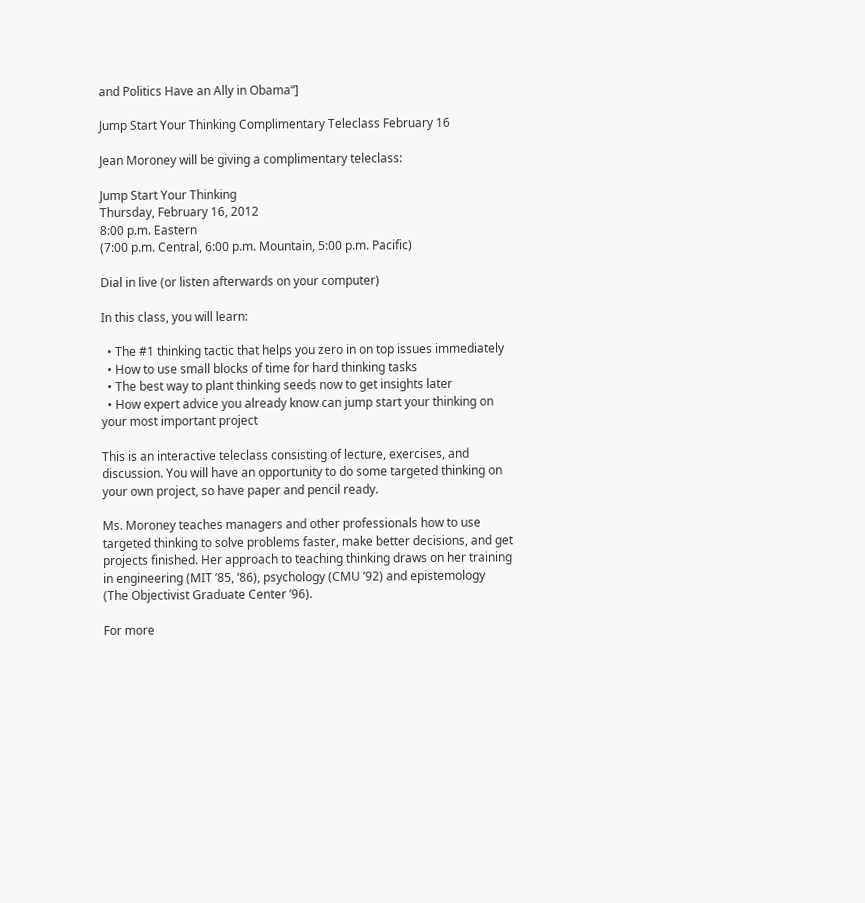and Politics Have an Ally in Obama“]

Jump Start Your Thinking Complimentary Teleclass February 16

Jean Moroney will be giving a complimentary teleclass:

Jump Start Your Thinking
Thursday, February 16, 2012
8:00 p.m. Eastern
(7:00 p.m. Central, 6:00 p.m. Mountain, 5:00 p.m. Pacific)

Dial in live (or listen afterwards on your computer)

In this class, you will learn:

  • The #1 thinking tactic that helps you zero in on top issues immediately
  • How to use small blocks of time for hard thinking tasks
  • The best way to plant thinking seeds now to get insights later
  • How expert advice you already know can jump start your thinking on your most important project

This is an interactive teleclass consisting of lecture, exercises, and discussion. You will have an opportunity to do some targeted thinking on your own project, so have paper and pencil ready.

Ms. Moroney teaches managers and other professionals how to use targeted thinking to solve problems faster, make better decisions, and get projects finished. Her approach to teaching thinking draws on her training in engineering (MIT ’85, ’86), psychology (CMU ’92) and epistemology  (The Objectivist Graduate Center ’96).

For more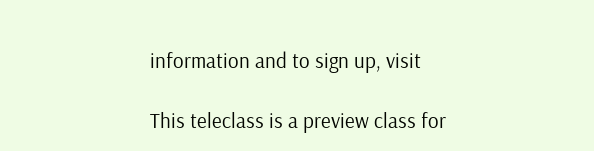information and to sign up, visit

This teleclass is a preview class for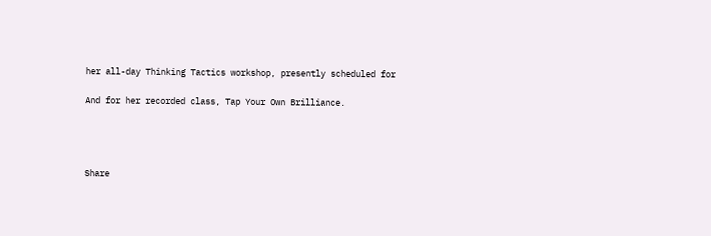her all-day Thinking Tactics workshop, presently scheduled for

And for her recorded class, Tap Your Own Brilliance.




Share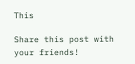This

Share this post with your friends!